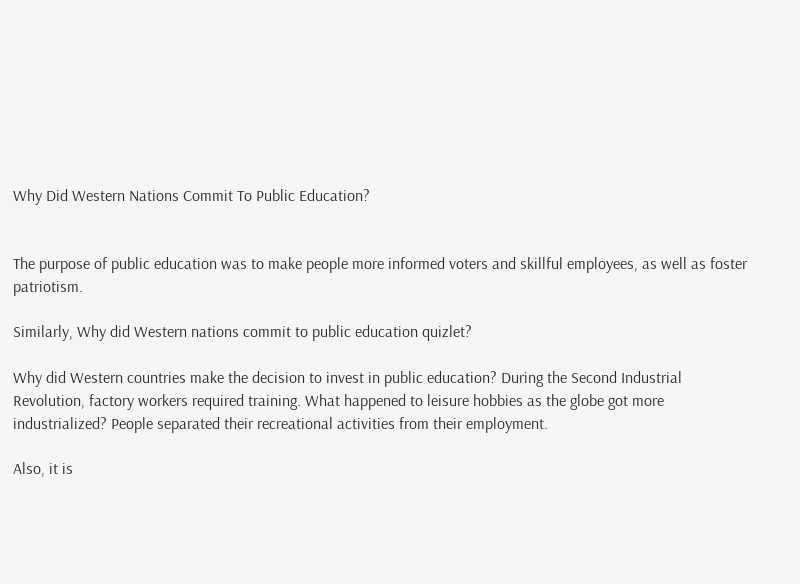Why Did Western Nations Commit To Public Education?


The purpose of public education was to make people more informed voters and skillful employees, as well as foster patriotism.

Similarly, Why did Western nations commit to public education quizlet?

Why did Western countries make the decision to invest in public education? During the Second Industrial Revolution, factory workers required training. What happened to leisure hobbies as the globe got more industrialized? People separated their recreational activities from their employment.

Also, it is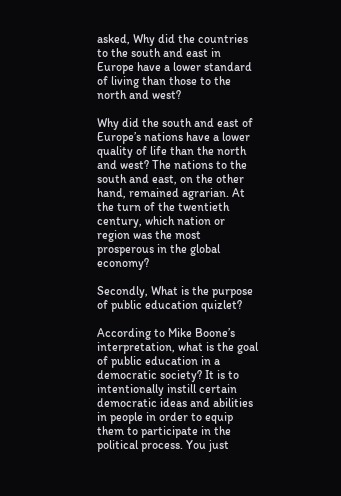asked, Why did the countries to the south and east in Europe have a lower standard of living than those to the north and west?

Why did the south and east of Europe’s nations have a lower quality of life than the north and west? The nations to the south and east, on the other hand, remained agrarian. At the turn of the twentieth century, which nation or region was the most prosperous in the global economy?

Secondly, What is the purpose of public education quizlet?

According to Mike Boone’s interpretation, what is the goal of public education in a democratic society? It is to intentionally instill certain democratic ideas and abilities in people in order to equip them to participate in the political process. You just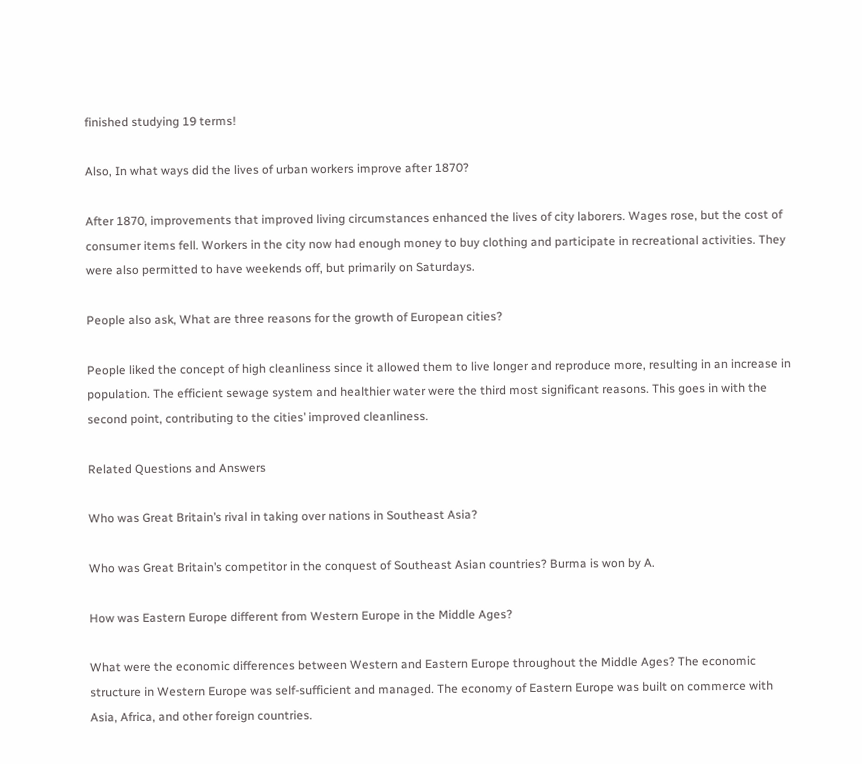finished studying 19 terms!

Also, In what ways did the lives of urban workers improve after 1870?

After 1870, improvements that improved living circumstances enhanced the lives of city laborers. Wages rose, but the cost of consumer items fell. Workers in the city now had enough money to buy clothing and participate in recreational activities. They were also permitted to have weekends off, but primarily on Saturdays.

People also ask, What are three reasons for the growth of European cities?

People liked the concept of high cleanliness since it allowed them to live longer and reproduce more, resulting in an increase in population. The efficient sewage system and healthier water were the third most significant reasons. This goes in with the second point, contributing to the cities’ improved cleanliness.

Related Questions and Answers

Who was Great Britain’s rival in taking over nations in Southeast Asia?

Who was Great Britain’s competitor in the conquest of Southeast Asian countries? Burma is won by A.

How was Eastern Europe different from Western Europe in the Middle Ages?

What were the economic differences between Western and Eastern Europe throughout the Middle Ages? The economic structure in Western Europe was self-sufficient and managed. The economy of Eastern Europe was built on commerce with Asia, Africa, and other foreign countries.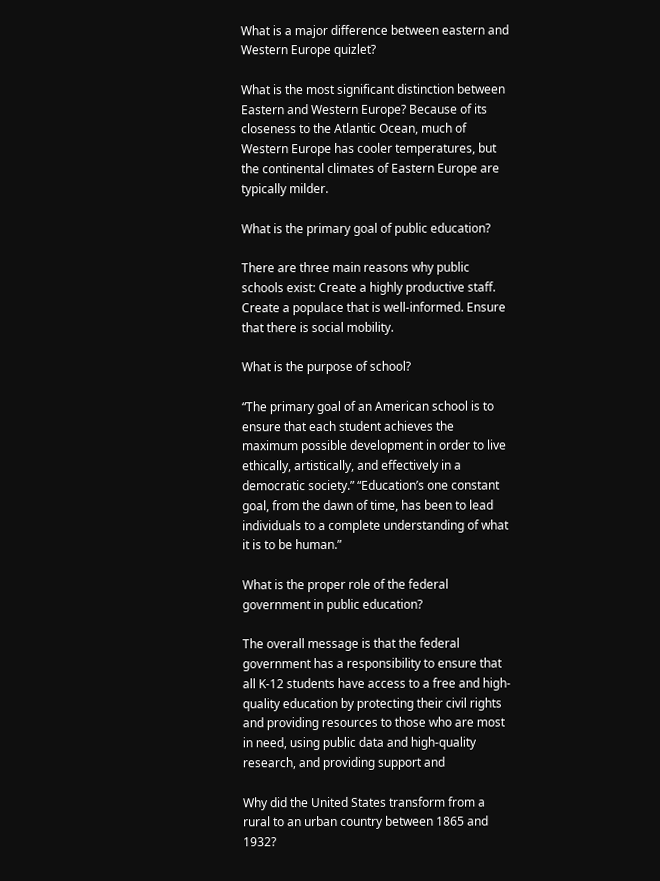What is a major difference between eastern and Western Europe quizlet?

What is the most significant distinction between Eastern and Western Europe? Because of its closeness to the Atlantic Ocean, much of Western Europe has cooler temperatures, but the continental climates of Eastern Europe are typically milder.

What is the primary goal of public education?

There are three main reasons why public schools exist: Create a highly productive staff. Create a populace that is well-informed. Ensure that there is social mobility.

What is the purpose of school?

“The primary goal of an American school is to ensure that each student achieves the maximum possible development in order to live ethically, artistically, and effectively in a democratic society.” “Education’s one constant goal, from the dawn of time, has been to lead individuals to a complete understanding of what it is to be human.”

What is the proper role of the federal government in public education?

The overall message is that the federal government has a responsibility to ensure that all K-12 students have access to a free and high-quality education by protecting their civil rights and providing resources to those who are most in need, using public data and high-quality research, and providing support and

Why did the United States transform from a rural to an urban country between 1865 and 1932?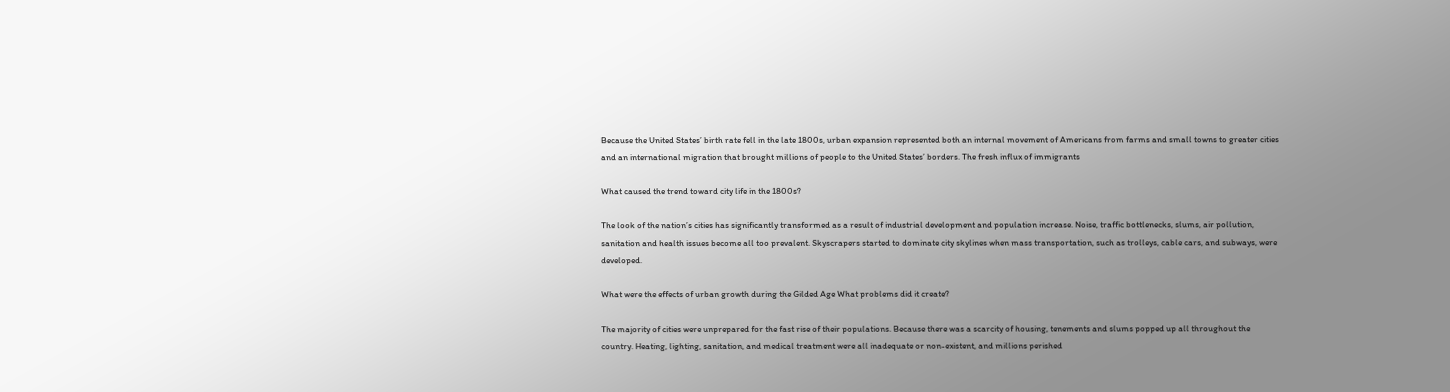Because the United States’ birth rate fell in the late 1800s, urban expansion represented both an internal movement of Americans from farms and small towns to greater cities and an international migration that brought millions of people to the United States’ borders. The fresh influx of immigrants

What caused the trend toward city life in the 1800s?

The look of the nation’s cities has significantly transformed as a result of industrial development and population increase. Noise, traffic bottlenecks, slums, air pollution, sanitation and health issues become all too prevalent. Skyscrapers started to dominate city skylines when mass transportation, such as trolleys, cable cars, and subways, were developed.

What were the effects of urban growth during the Gilded Age What problems did it create?

The majority of cities were unprepared for the fast rise of their populations. Because there was a scarcity of housing, tenements and slums popped up all throughout the country. Heating, lighting, sanitation, and medical treatment were all inadequate or non-existent, and millions perished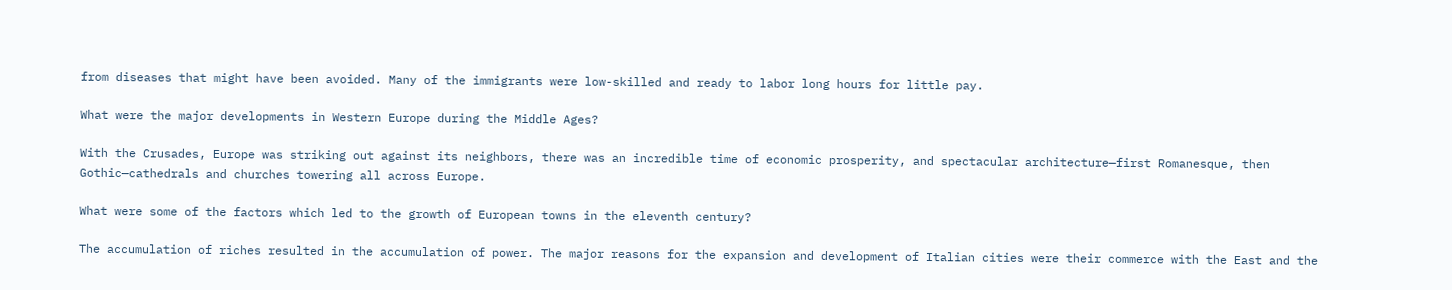from diseases that might have been avoided. Many of the immigrants were low-skilled and ready to labor long hours for little pay.

What were the major developments in Western Europe during the Middle Ages?

With the Crusades, Europe was striking out against its neighbors, there was an incredible time of economic prosperity, and spectacular architecture—first Romanesque, then Gothic—cathedrals and churches towering all across Europe.

What were some of the factors which led to the growth of European towns in the eleventh century?

The accumulation of riches resulted in the accumulation of power. The major reasons for the expansion and development of Italian cities were their commerce with the East and the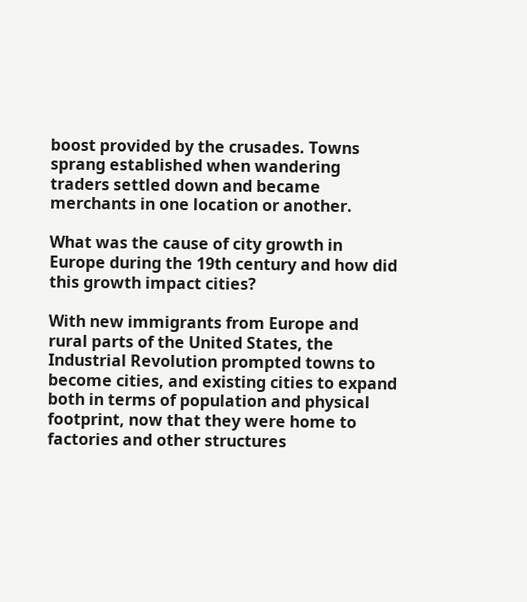boost provided by the crusades. Towns sprang established when wandering traders settled down and became merchants in one location or another.

What was the cause of city growth in Europe during the 19th century and how did this growth impact cities?

With new immigrants from Europe and rural parts of the United States, the Industrial Revolution prompted towns to become cities, and existing cities to expand both in terms of population and physical footprint, now that they were home to factories and other structures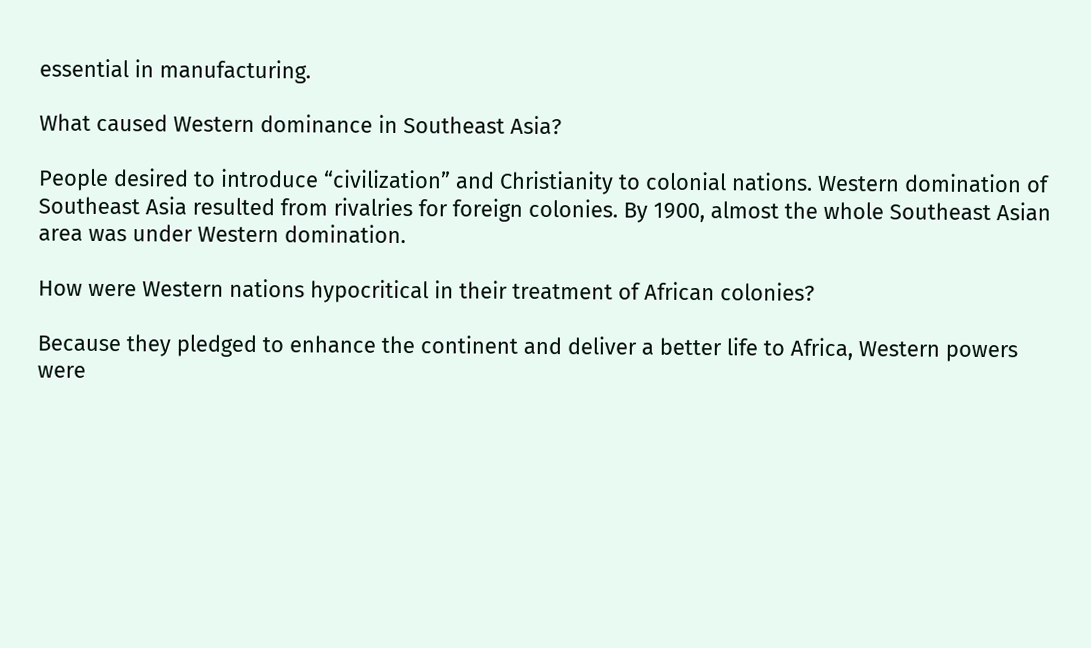essential in manufacturing.

What caused Western dominance in Southeast Asia?

People desired to introduce “civilization” and Christianity to colonial nations. Western domination of Southeast Asia resulted from rivalries for foreign colonies. By 1900, almost the whole Southeast Asian area was under Western domination.

How were Western nations hypocritical in their treatment of African colonies?

Because they pledged to enhance the continent and deliver a better life to Africa, Western powers were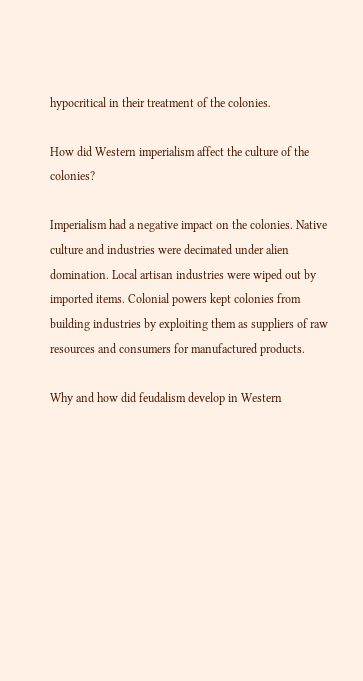hypocritical in their treatment of the colonies.

How did Western imperialism affect the culture of the colonies?

Imperialism had a negative impact on the colonies. Native culture and industries were decimated under alien domination. Local artisan industries were wiped out by imported items. Colonial powers kept colonies from building industries by exploiting them as suppliers of raw resources and consumers for manufactured products.

Why and how did feudalism develop in Western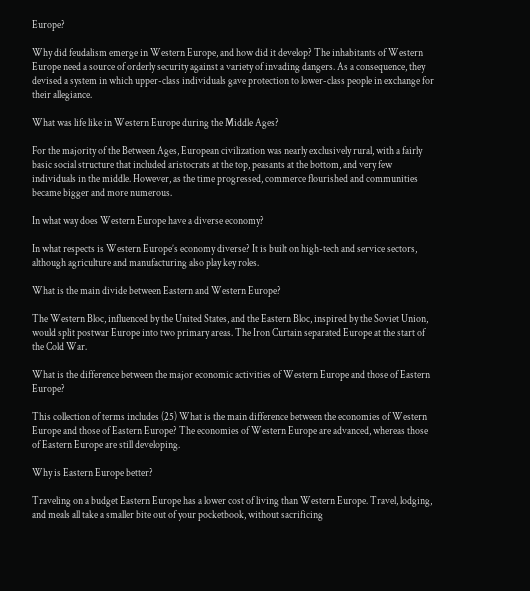Europe?

Why did feudalism emerge in Western Europe, and how did it develop? The inhabitants of Western Europe need a source of orderly security against a variety of invading dangers. As a consequence, they devised a system in which upper-class individuals gave protection to lower-class people in exchange for their allegiance.

What was life like in Western Europe during the Middle Ages?

For the majority of the Between Ages, European civilization was nearly exclusively rural, with a fairly basic social structure that included aristocrats at the top, peasants at the bottom, and very few individuals in the middle. However, as the time progressed, commerce flourished and communities became bigger and more numerous.

In what way does Western Europe have a diverse economy?

In what respects is Western Europe’s economy diverse? It is built on high-tech and service sectors, although agriculture and manufacturing also play key roles.

What is the main divide between Eastern and Western Europe?

The Western Bloc, influenced by the United States, and the Eastern Bloc, inspired by the Soviet Union, would split postwar Europe into two primary areas. The Iron Curtain separated Europe at the start of the Cold War.

What is the difference between the major economic activities of Western Europe and those of Eastern Europe?

This collection of terms includes (25) What is the main difference between the economies of Western Europe and those of Eastern Europe? The economies of Western Europe are advanced, whereas those of Eastern Europe are still developing.

Why is Eastern Europe better?

Traveling on a budget Eastern Europe has a lower cost of living than Western Europe. Travel, lodging, and meals all take a smaller bite out of your pocketbook, without sacrificing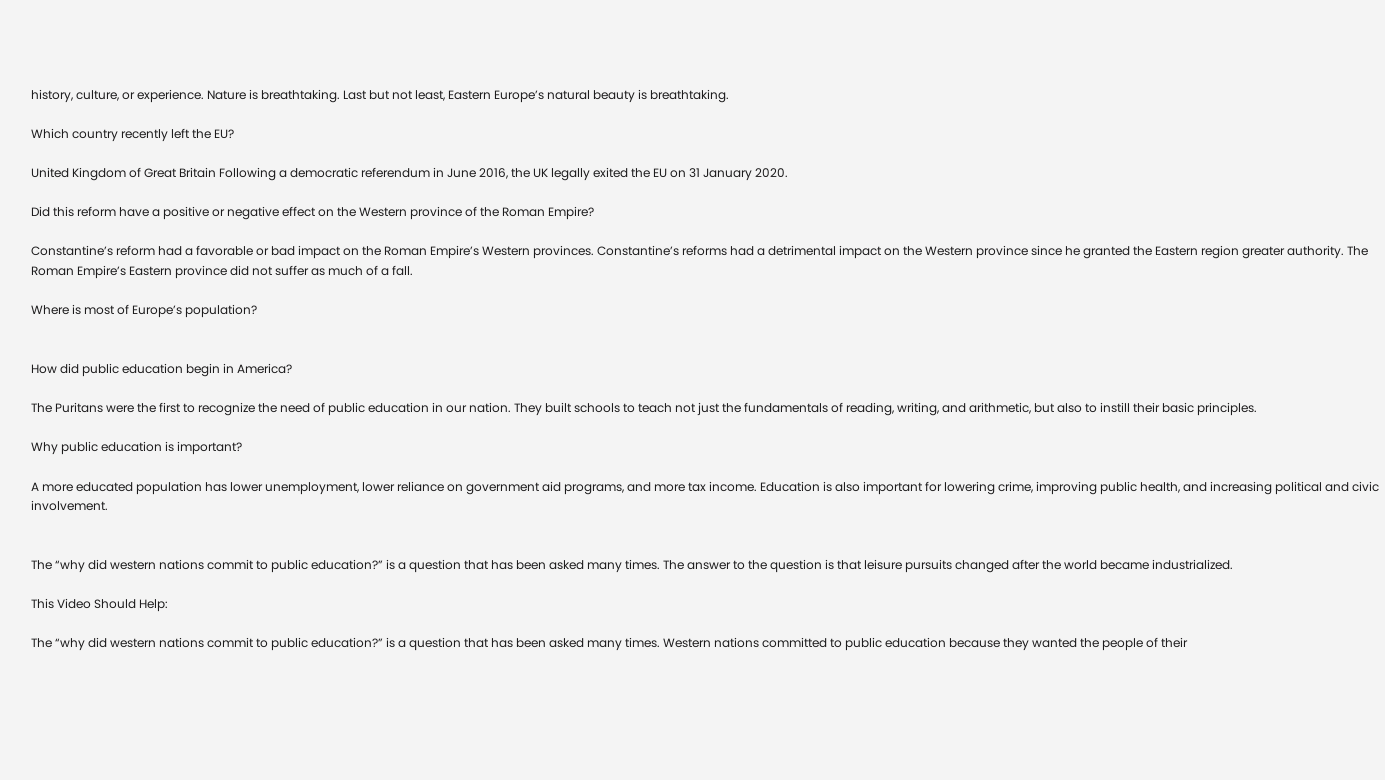history, culture, or experience. Nature is breathtaking. Last but not least, Eastern Europe’s natural beauty is breathtaking.

Which country recently left the EU?

United Kingdom of Great Britain Following a democratic referendum in June 2016, the UK legally exited the EU on 31 January 2020.

Did this reform have a positive or negative effect on the Western province of the Roman Empire?

Constantine’s reform had a favorable or bad impact on the Roman Empire’s Western provinces. Constantine’s reforms had a detrimental impact on the Western province since he granted the Eastern region greater authority. The Roman Empire’s Eastern province did not suffer as much of a fall.

Where is most of Europe’s population?


How did public education begin in America?

The Puritans were the first to recognize the need of public education in our nation. They built schools to teach not just the fundamentals of reading, writing, and arithmetic, but also to instill their basic principles.

Why public education is important?

A more educated population has lower unemployment, lower reliance on government aid programs, and more tax income. Education is also important for lowering crime, improving public health, and increasing political and civic involvement.


The “why did western nations commit to public education?” is a question that has been asked many times. The answer to the question is that leisure pursuits changed after the world became industrialized.

This Video Should Help:

The “why did western nations commit to public education?” is a question that has been asked many times. Western nations committed to public education because they wanted the people of their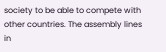society to be able to compete with other countries. The assembly lines in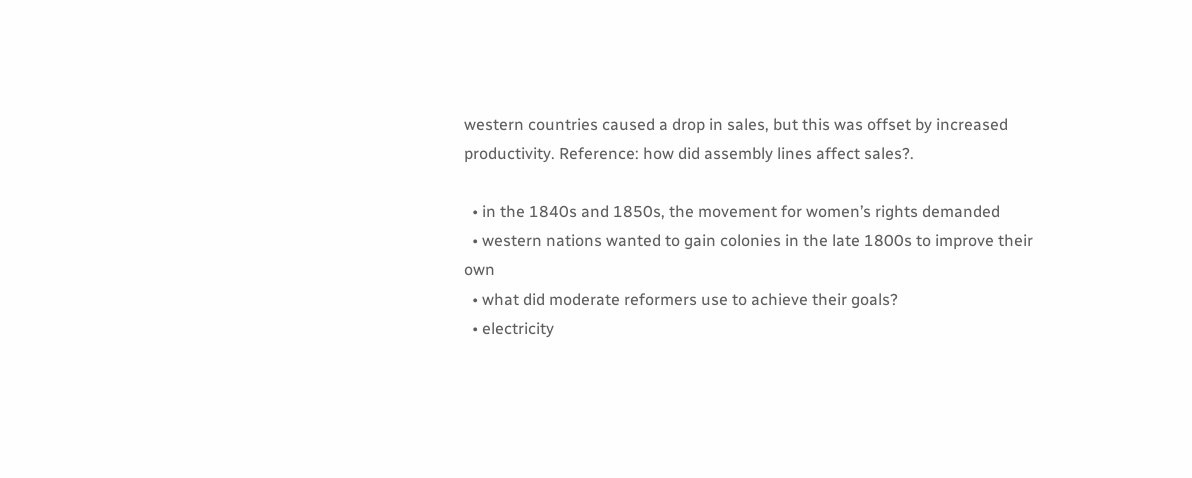western countries caused a drop in sales, but this was offset by increased productivity. Reference: how did assembly lines affect sales?.

  • in the 1840s and 1850s, the movement for women’s rights demanded
  • western nations wanted to gain colonies in the late 1800s to improve their own
  • what did moderate reformers use to achieve their goals?
  • electricity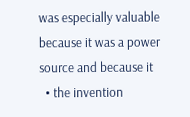was especially valuable because it was a power source and because it
  • the invention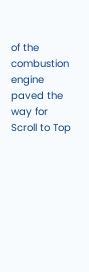of the combustion engine paved the way for
Scroll to Top